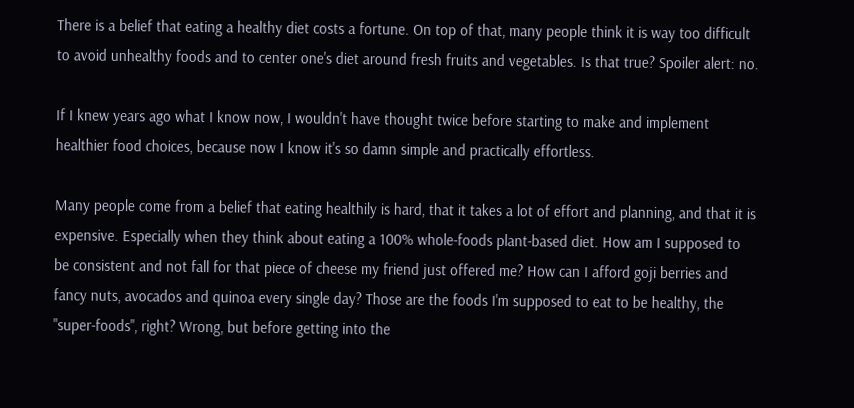There is a belief that eating a healthy diet costs a fortune. On top of that, many people think it is way too difficult to avoid unhealthy foods and to center one's diet around fresh fruits and vegetables. Is that true? Spoiler alert: no.

If I knew years ago what I know now, I wouldn't have thought twice before starting to make and implement healthier food choices, because now I know it's so damn simple and practically effortless.

Many people come from a belief that eating healthily is hard, that it takes a lot of effort and planning, and that it is expensive. Especially when they think about eating a 100% whole-foods plant-based diet. How am I supposed to be consistent and not fall for that piece of cheese my friend just offered me? How can I afford goji berries and fancy nuts, avocados and quinoa every single day? Those are the foods I'm supposed to eat to be healthy, the "super-foods", right? Wrong, but before getting into the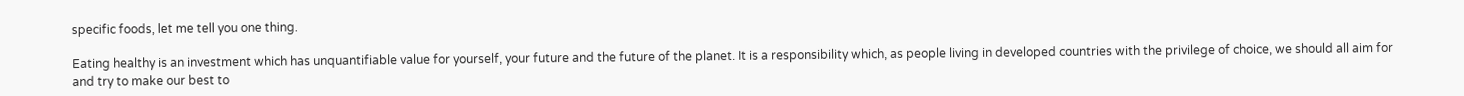specific foods, let me tell you one thing.

Eating healthy is an investment which has unquantifiable value for yourself, your future and the future of the planet. It is a responsibility which, as people living in developed countries with the privilege of choice, we should all aim for and try to make our best to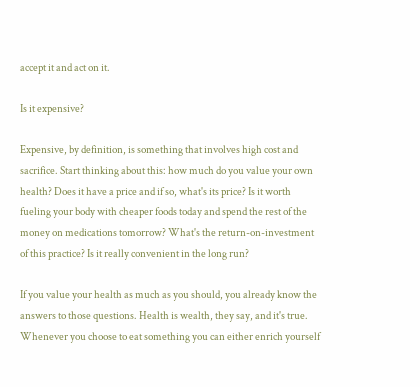accept it and act on it.

Is it expensive?

Expensive, by definition, is something that involves high cost and sacrifice. Start thinking about this: how much do you value your own health? Does it have a price and if so, what's its price? Is it worth fueling your body with cheaper foods today and spend the rest of the money on medications tomorrow? What's the return-on-investment of this practice? Is it really convenient in the long run?

If you value your health as much as you should, you already know the answers to those questions. Health is wealth, they say, and it's true. Whenever you choose to eat something you can either enrich yourself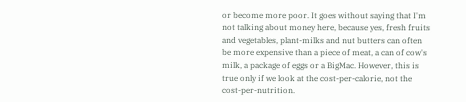or become more poor. It goes without saying that I'm not talking about money here, because yes, fresh fruits and vegetables, plant-milks and nut butters can often be more expensive than a piece of meat, a can of cow's milk, a package of eggs or a BigMac. However, this is true only if we look at the cost-per-calorie, not the cost-per-nutrition.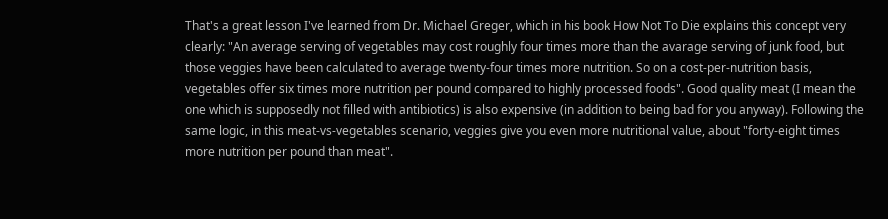That's a great lesson I've learned from Dr. Michael Greger, which in his book How Not To Die explains this concept very clearly: "An average serving of vegetables may cost roughly four times more than the avarage serving of junk food, but those veggies have been calculated to average twenty-four times more nutrition. So on a cost-per-nutrition basis, vegetables offer six times more nutrition per pound compared to highly processed foods". Good quality meat (I mean the one which is supposedly not filled with antibiotics) is also expensive (in addition to being bad for you anyway). Following the same logic, in this meat-vs-vegetables scenario, veggies give you even more nutritional value, about "forty-eight times more nutrition per pound than meat".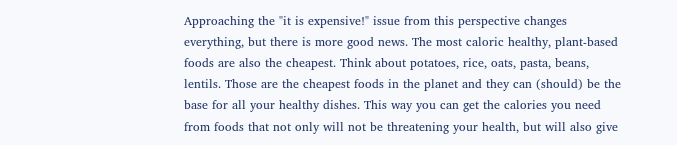Approaching the "it is expensive!" issue from this perspective changes everything, but there is more good news. The most caloric healthy, plant-based foods are also the cheapest. Think about potatoes, rice, oats, pasta, beans, lentils. Those are the cheapest foods in the planet and they can (should) be the base for all your healthy dishes. This way you can get the calories you need from foods that not only will not be threatening your health, but will also give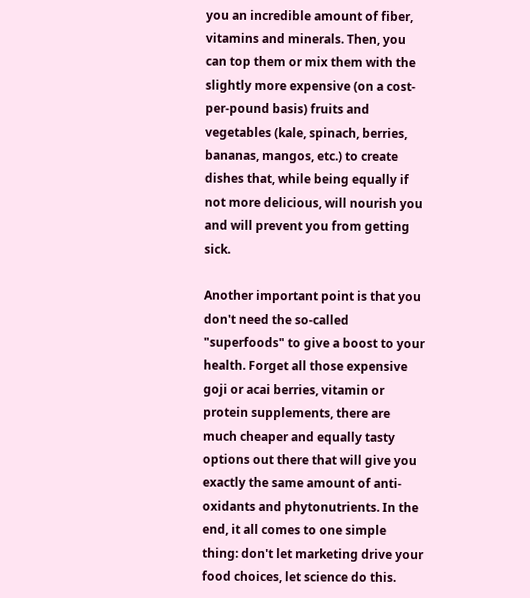you an incredible amount of fiber, vitamins and minerals. Then, you can top them or mix them with the slightly more expensive (on a cost-per-pound basis) fruits and vegetables (kale, spinach, berries, bananas, mangos, etc.) to create dishes that, while being equally if not more delicious, will nourish you and will prevent you from getting sick.

Another important point is that you don't need the so-called "superfoods" to give a boost to your health. Forget all those expensive goji or acai berries, vitamin or protein supplements, there are much cheaper and equally tasty options out there that will give you exactly the same amount of anti-oxidants and phytonutrients. In the end, it all comes to one simple thing: don't let marketing drive your food choices, let science do this.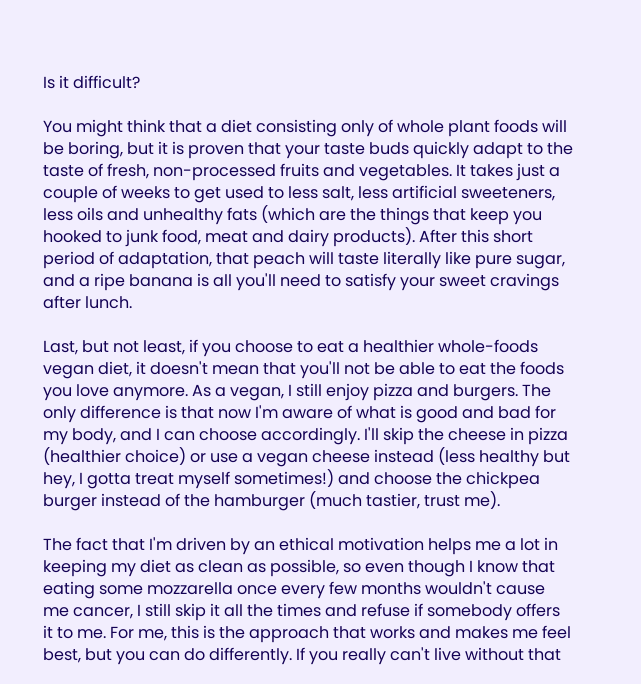Is it difficult?

You might think that a diet consisting only of whole plant foods will be boring, but it is proven that your taste buds quickly adapt to the taste of fresh, non-processed fruits and vegetables. It takes just a couple of weeks to get used to less salt, less artificial sweeteners, less oils and unhealthy fats (which are the things that keep you hooked to junk food, meat and dairy products). After this short period of adaptation, that peach will taste literally like pure sugar, and a ripe banana is all you'll need to satisfy your sweet cravings after lunch.

Last, but not least, if you choose to eat a healthier whole-foods vegan diet, it doesn't mean that you'll not be able to eat the foods you love anymore. As a vegan, I still enjoy pizza and burgers. The only difference is that now I'm aware of what is good and bad for my body, and I can choose accordingly. I'll skip the cheese in pizza (healthier choice) or use a vegan cheese instead (less healthy but hey, I gotta treat myself sometimes!) and choose the chickpea burger instead of the hamburger (much tastier, trust me).

The fact that I'm driven by an ethical motivation helps me a lot in keeping my diet as clean as possible, so even though I know that eating some mozzarella once every few months wouldn't cause me cancer, I still skip it all the times and refuse if somebody offers it to me. For me, this is the approach that works and makes me feel best, but you can do differently. If you really can't live without that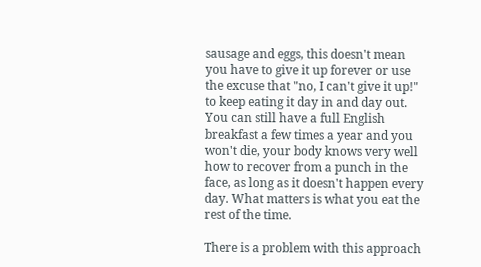sausage and eggs, this doesn't mean you have to give it up forever or use the excuse that "no, I can't give it up!" to keep eating it day in and day out. You can still have a full English breakfast a few times a year and you won't die, your body knows very well how to recover from a punch in the face, as long as it doesn't happen every day. What matters is what you eat the rest of the time.

There is a problem with this approach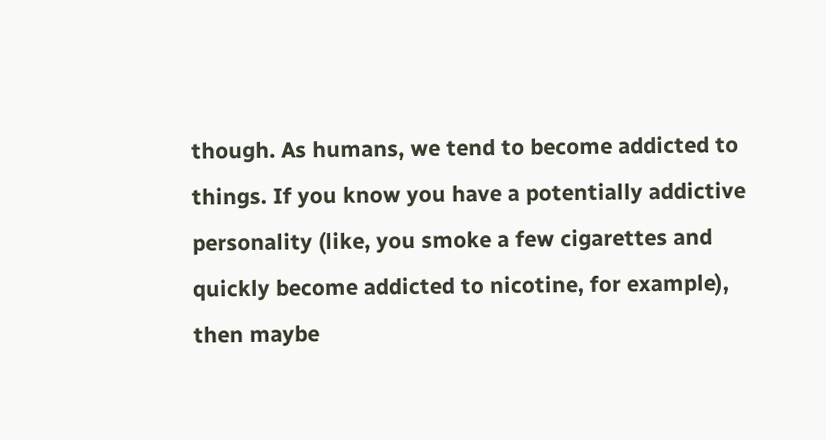though. As humans, we tend to become addicted to things. If you know you have a potentially addictive personality (like, you smoke a few cigarettes and quickly become addicted to nicotine, for example), then maybe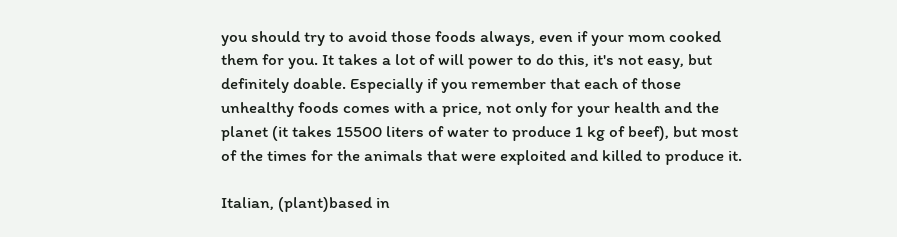you should try to avoid those foods always, even if your mom cooked them for you. It takes a lot of will power to do this, it's not easy, but definitely doable. Especially if you remember that each of those unhealthy foods comes with a price, not only for your health and the planet (it takes 15500 liters of water to produce 1 kg of beef), but most of the times for the animals that were exploited and killed to produce it.

Italian, (plant)based in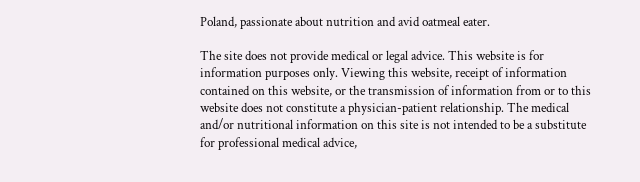Poland, passionate about nutrition and avid oatmeal eater.

The site does not provide medical or legal advice. This website is for information purposes only. Viewing this website, receipt of information contained on this website, or the transmission of information from or to this website does not constitute a physician-patient relationship. The medical and/or nutritional information on this site is not intended to be a substitute for professional medical advice,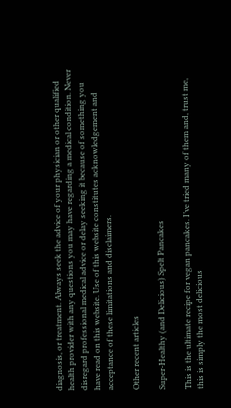diagnosis, or treatment. Always seek the advice of your physician or other qualified health provider with any questions you may have regarding a medical condition. Never disregard professional medical advice or delay seeking it because of something you have read on this website. Use of this website constitutes acknowledgement and acceptance of these limitations and disclaimers.

Other recent articles

Super-Healthy (and Delicious) Spelt Pancakes

This is the ultimate recipe for vegan pancakes. I’ve tried many of them and, trust me, this is simply the most delicious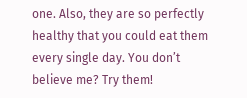one. Also, they are so perfectly healthy that you could eat them every single day. You don’t believe me? Try them!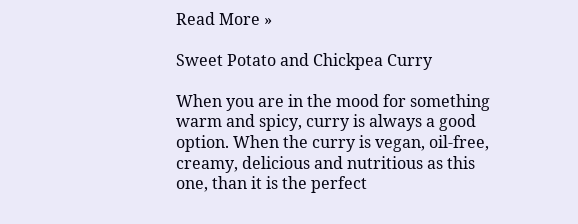Read More »

Sweet Potato and Chickpea Curry

When you are in the mood for something warm and spicy, curry is always a good option. When the curry is vegan, oil-free, creamy, delicious and nutritious as this one, than it is the perfect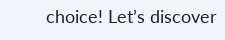choice! Let’s discover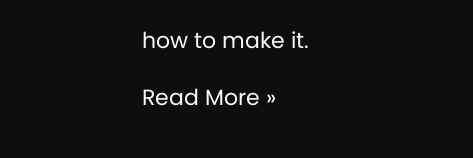how to make it.

Read More »